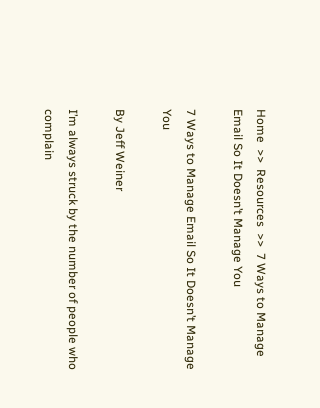Home  >>  Resources  >>  7 Ways to Manage Email So It Doesn’t Manage You

7 Ways to Manage Email So It Doesn’t Manage You

By Jeff Weiner

I’m always struck by the number of people who complain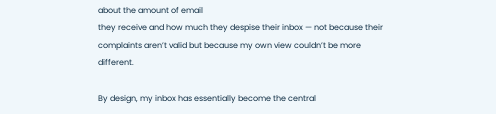about the amount of email
they receive and how much they despise their inbox — not because their
complaints aren’t valid but because my own view couldn’t be more different.

By design, my inbox has essentially become the central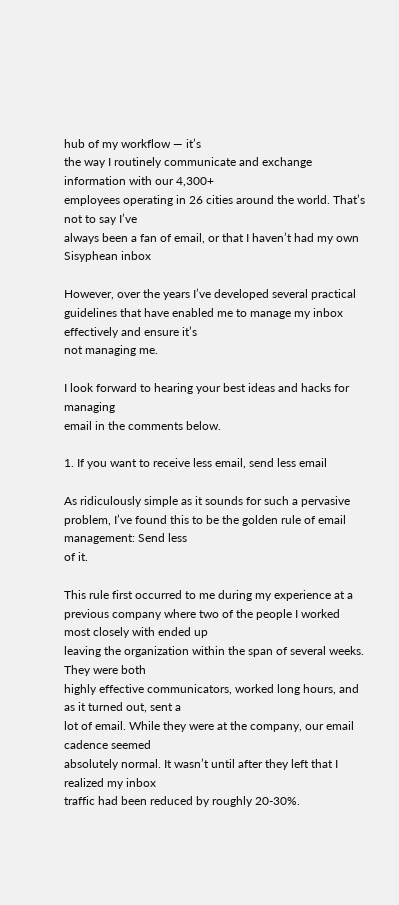hub of my workflow — it’s
the way I routinely communicate and exchange information with our 4,300+
employees operating in 26 cities around the world. That’s not to say I’ve
always been a fan of email, or that I haven’t had my own Sisyphean inbox

However, over the years I’ve developed several practical
guidelines that have enabled me to manage my inbox effectively and ensure it’s
not managing me.

I look forward to hearing your best ideas and hacks for managing
email in the comments below.

1. If you want to receive less email, send less email

As ridiculously simple as it sounds for such a pervasive
problem, I’ve found this to be the golden rule of email management: Send less
of it.

This rule first occurred to me during my experience at a
previous company where two of the people I worked most closely with ended up
leaving the organization within the span of several weeks. They were both
highly effective communicators, worked long hours, and as it turned out, sent a
lot of email. While they were at the company, our email cadence seemed
absolutely normal. It wasn’t until after they left that I realized my inbox
traffic had been reduced by roughly 20-30%.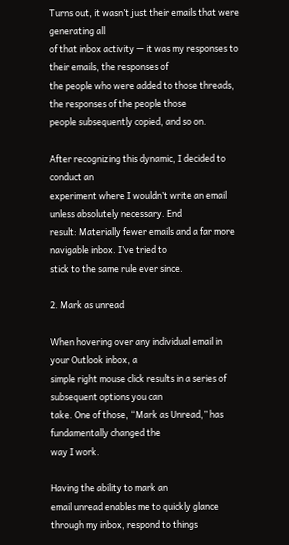Turns out, it wasn’t just their emails that were generating all
of that inbox activity — it was my responses to their emails, the responses of
the people who were added to those threads, the responses of the people those
people subsequently copied, and so on.

After recognizing this dynamic, I decided to conduct an
experiment where I wouldn’t write an email unless absolutely necessary. End
result: Materially fewer emails and a far more navigable inbox. I’ve tried to
stick to the same rule ever since.

2. Mark as unread

When hovering over any individual email in your Outlook inbox, a
simple right mouse click results in a series of subsequent options you can
take. One of those, “Mark as Unread,” has fundamentally changed the
way I work.

Having the ability to mark an
email unread enables me to quickly glance through my inbox, respond to things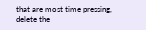that are most time pressing, delete the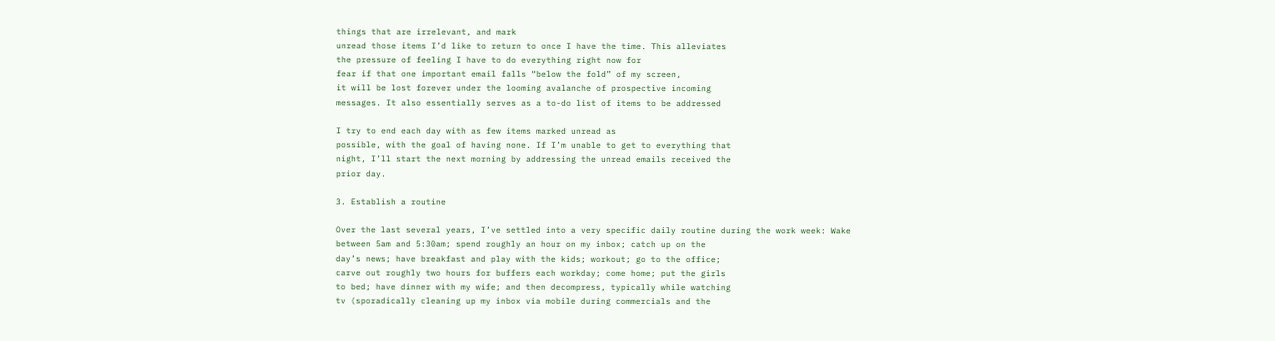things that are irrelevant, and mark
unread those items I’d like to return to once I have the time. This alleviates
the pressure of feeling I have to do everything right now for
fear if that one important email falls “below the fold” of my screen,
it will be lost forever under the looming avalanche of prospective incoming
messages. It also essentially serves as a to-do list of items to be addressed

I try to end each day with as few items marked unread as
possible, with the goal of having none. If I’m unable to get to everything that
night, I’ll start the next morning by addressing the unread emails received the
prior day.

3. Establish a routine

Over the last several years, I’ve settled into a very specific daily routine during the work week: Wake
between 5am and 5:30am; spend roughly an hour on my inbox; catch up on the
day’s news; have breakfast and play with the kids; workout; go to the office;
carve out roughly two hours for buffers each workday; come home; put the girls
to bed; have dinner with my wife; and then decompress, typically while watching
tv (sporadically cleaning up my inbox via mobile during commercials and the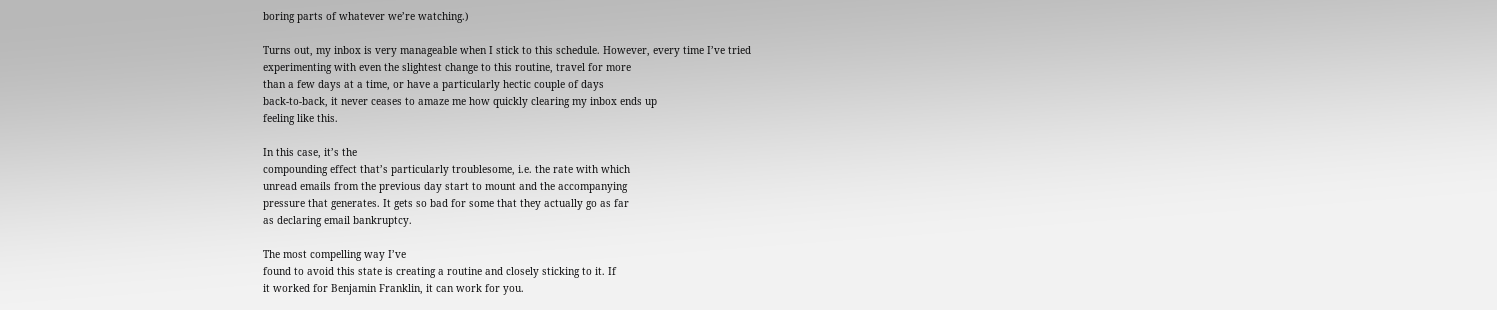boring parts of whatever we’re watching.)

Turns out, my inbox is very manageable when I stick to this schedule. However, every time I’ve tried
experimenting with even the slightest change to this routine, travel for more
than a few days at a time, or have a particularly hectic couple of days
back-to-back, it never ceases to amaze me how quickly clearing my inbox ends up
feeling like this.

In this case, it’s the
compounding effect that’s particularly troublesome, i.e. the rate with which
unread emails from the previous day start to mount and the accompanying
pressure that generates. It gets so bad for some that they actually go as far
as declaring email bankruptcy.

The most compelling way I’ve
found to avoid this state is creating a routine and closely sticking to it. If
it worked for Benjamin Franklin, it can work for you.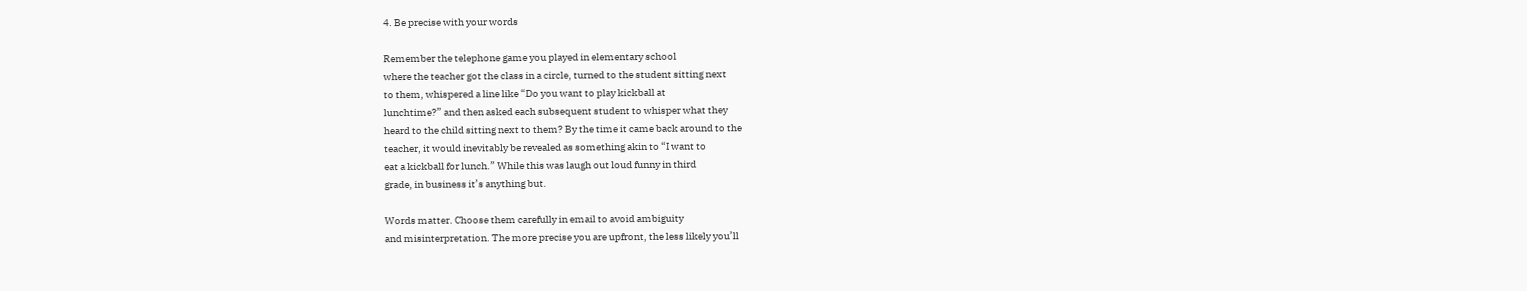4. Be precise with your words

Remember the telephone game you played in elementary school
where the teacher got the class in a circle, turned to the student sitting next
to them, whispered a line like “Do you want to play kickball at
lunchtime?” and then asked each subsequent student to whisper what they
heard to the child sitting next to them? By the time it came back around to the
teacher, it would inevitably be revealed as something akin to “I want to
eat a kickball for lunch.” While this was laugh out loud funny in third
grade, in business it’s anything but.

Words matter. Choose them carefully in email to avoid ambiguity
and misinterpretation. The more precise you are upfront, the less likely you’ll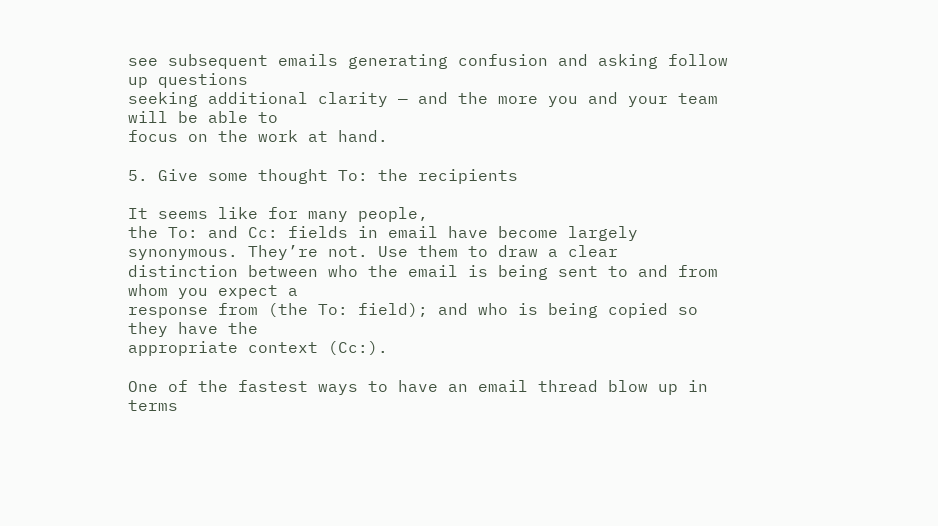see subsequent emails generating confusion and asking follow up questions
seeking additional clarity — and the more you and your team will be able to
focus on the work at hand.

5. Give some thought To: the recipients

It seems like for many people,
the To: and Cc: fields in email have become largely synonymous. They’re not. Use them to draw a clear
distinction between who the email is being sent to and from whom you expect a
response from (the To: field); and who is being copied so they have the
appropriate context (Cc:).

One of the fastest ways to have an email thread blow up in terms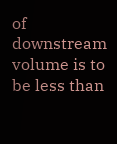of downstream volume is to be less than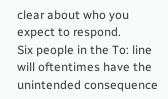clear about who you expect to respond.
Six people in the To: line will oftentimes have the unintended consequence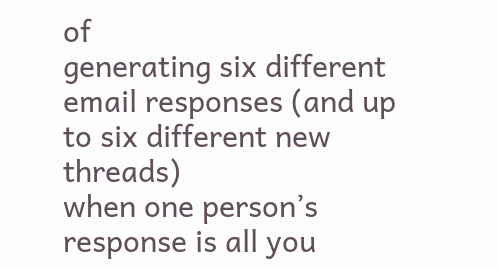of
generating six different email responses (and up to six different new threads)
when one person’s response is all you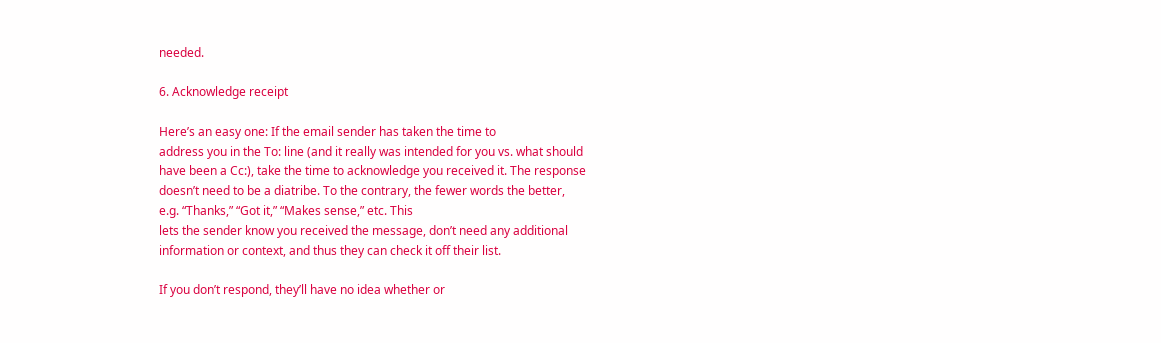needed.

6. Acknowledge receipt

Here’s an easy one: If the email sender has taken the time to
address you in the To: line (and it really was intended for you vs. what should
have been a Cc:), take the time to acknowledge you received it. The response
doesn’t need to be a diatribe. To the contrary, the fewer words the better,
e.g. “Thanks,” “Got it,” “Makes sense,” etc. This
lets the sender know you received the message, don’t need any additional
information or context, and thus they can check it off their list.

If you don’t respond, they’ll have no idea whether or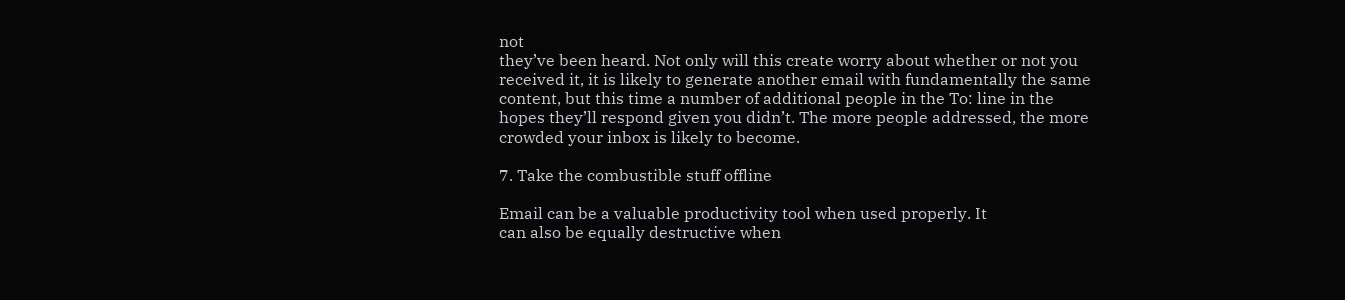not
they’ve been heard. Not only will this create worry about whether or not you
received it, it is likely to generate another email with fundamentally the same
content, but this time a number of additional people in the To: line in the
hopes they’ll respond given you didn’t. The more people addressed, the more
crowded your inbox is likely to become.

7. Take the combustible stuff offline

Email can be a valuable productivity tool when used properly. It
can also be equally destructive when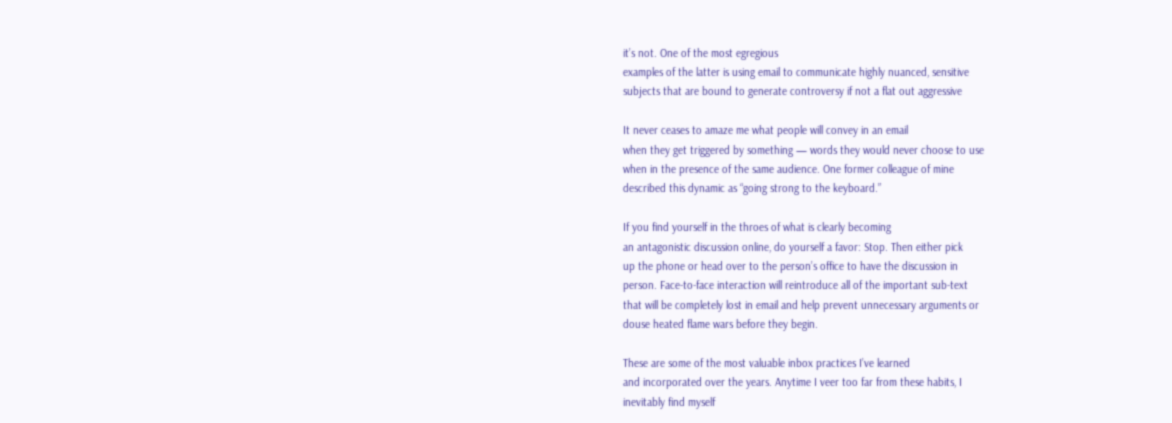it’s not. One of the most egregious
examples of the latter is using email to communicate highly nuanced, sensitive
subjects that are bound to generate controversy if not a flat out aggressive

It never ceases to amaze me what people will convey in an email
when they get triggered by something — words they would never choose to use
when in the presence of the same audience. One former colleague of mine
described this dynamic as “going strong to the keyboard.”

If you find yourself in the throes of what is clearly becoming
an antagonistic discussion online, do yourself a favor: Stop. Then either pick
up the phone or head over to the person’s office to have the discussion in
person. Face-to-face interaction will reintroduce all of the important sub-text
that will be completely lost in email and help prevent unnecessary arguments or
douse heated flame wars before they begin.

These are some of the most valuable inbox practices I’ve learned
and incorporated over the years. Anytime I veer too far from these habits, I
inevitably find myself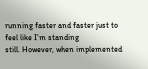running faster and faster just to feel like I’m standing
still. However, when implemented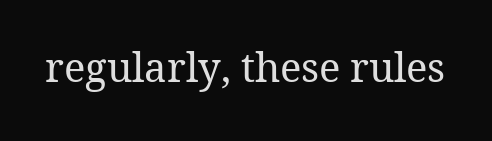regularly, these rules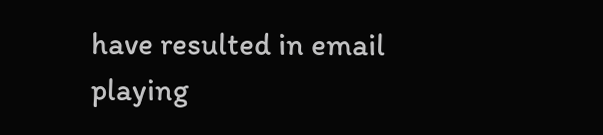have resulted in email
playing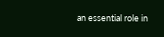an essential role in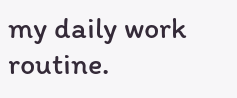my daily work routine.